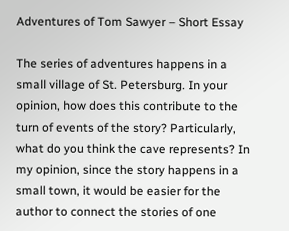Adventures of Tom Sawyer – Short Essay

The series of adventures happens in a small village of St. Petersburg. In your opinion, how does this contribute to the turn of events of the story? Particularly, what do you think the cave represents? In my opinion, since the story happens in a small town, it would be easier for the author to connect the stories of one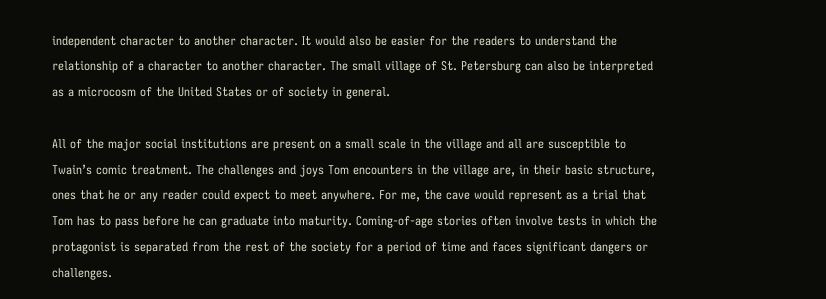independent character to another character. It would also be easier for the readers to understand the relationship of a character to another character. The small village of St. Petersburg can also be interpreted as a microcosm of the United States or of society in general.

All of the major social institutions are present on a small scale in the village and all are susceptible to Twain’s comic treatment. The challenges and joys Tom encounters in the village are, in their basic structure, ones that he or any reader could expect to meet anywhere. For me, the cave would represent as a trial that Tom has to pass before he can graduate into maturity. Coming-of-age stories often involve tests in which the protagonist is separated from the rest of the society for a period of time and faces significant dangers or challenges.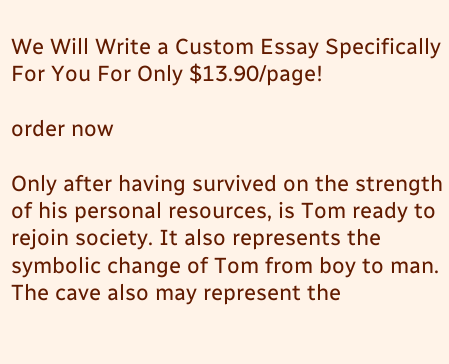We Will Write a Custom Essay Specifically
For You For Only $13.90/page!

order now

Only after having survived on the strength of his personal resources, is Tom ready to rejoin society. It also represents the symbolic change of Tom from boy to man. The cave also may represent the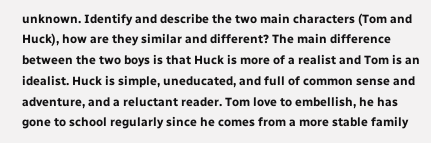unknown. Identify and describe the two main characters (Tom and Huck), how are they similar and different? The main difference between the two boys is that Huck is more of a realist and Tom is an idealist. Huck is simple, uneducated, and full of common sense and adventure, and a reluctant reader. Tom love to embellish, he has gone to school regularly since he comes from a more stable family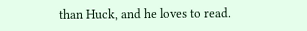than Huck, and he loves to read.